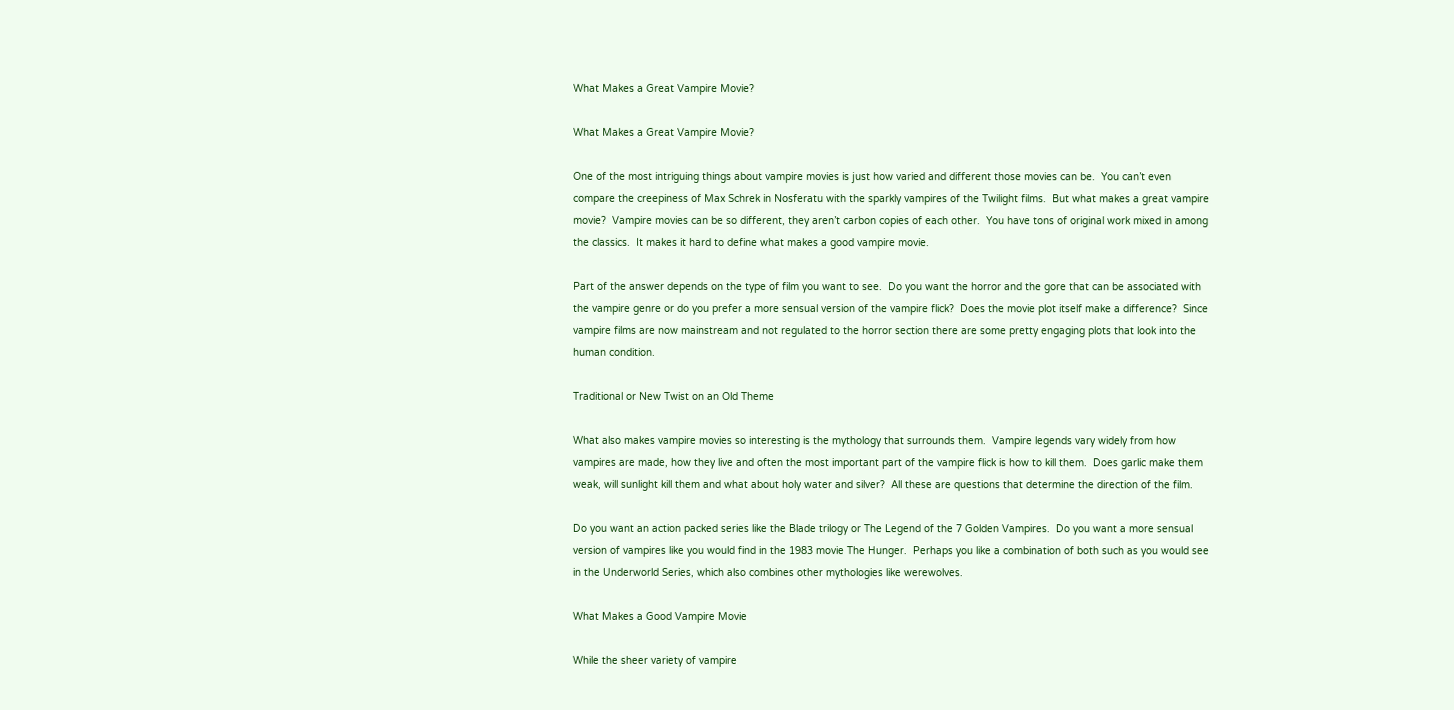What Makes a Great Vampire Movie?

What Makes a Great Vampire Movie?

One of the most intriguing things about vampire movies is just how varied and different those movies can be.  You can’t even compare the creepiness of Max Schrek in Nosferatu with the sparkly vampires of the Twilight films.  But what makes a great vampire movie?  Vampire movies can be so different, they aren’t carbon copies of each other.  You have tons of original work mixed in among the classics.  It makes it hard to define what makes a good vampire movie.

Part of the answer depends on the type of film you want to see.  Do you want the horror and the gore that can be associated with the vampire genre or do you prefer a more sensual version of the vampire flick?  Does the movie plot itself make a difference?  Since vampire films are now mainstream and not regulated to the horror section there are some pretty engaging plots that look into the human condition.

Traditional or New Twist on an Old Theme

What also makes vampire movies so interesting is the mythology that surrounds them.  Vampire legends vary widely from how vampires are made, how they live and often the most important part of the vampire flick is how to kill them.  Does garlic make them weak, will sunlight kill them and what about holy water and silver?  All these are questions that determine the direction of the film.

Do you want an action packed series like the Blade trilogy or The Legend of the 7 Golden Vampires.  Do you want a more sensual version of vampires like you would find in the 1983 movie The Hunger.  Perhaps you like a combination of both such as you would see in the Underworld Series, which also combines other mythologies like werewolves.

What Makes a Good Vampire Movie

While the sheer variety of vampire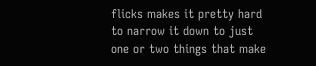flicks makes it pretty hard to narrow it down to just one or two things that make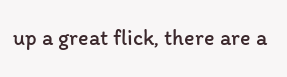up a great flick, there are a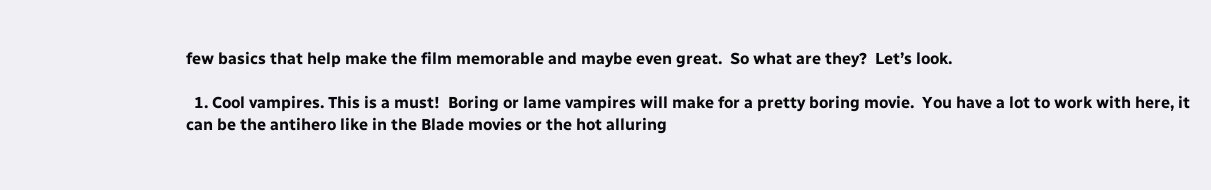few basics that help make the film memorable and maybe even great.  So what are they?  Let’s look.

  1. Cool vampires. This is a must!  Boring or lame vampires will make for a pretty boring movie.  You have a lot to work with here, it can be the antihero like in the Blade movies or the hot alluring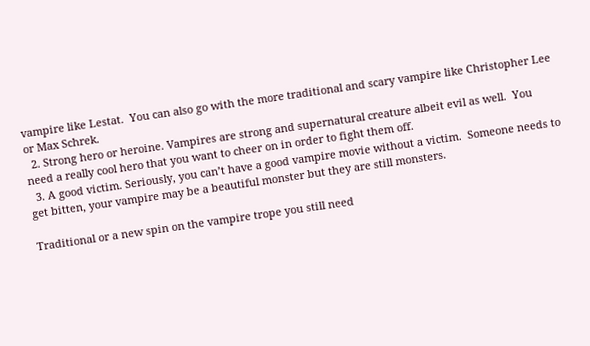vampire like Lestat.  You can also go with the more traditional and scary vampire like Christopher Lee or Max Schrek.
  2. Strong hero or heroine. Vampires are strong and supernatural creature albeit evil as well.  You need a really cool hero that you want to cheer on in order to fight them off.
  3. A good victim. Seriously, you can’t have a good vampire movie without a victim.  Someone needs to get bitten, your vampire may be a beautiful monster but they are still monsters.

Traditional or a new spin on the vampire trope you still need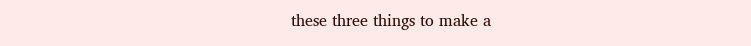these three things to make a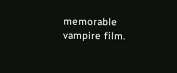memorable vampire film.